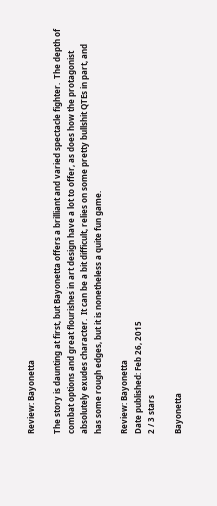Review: Bayonetta

The story is daunting at first, but Bayonetta offers a brilliant and varied spectacle fighter.  The depth of combat options and great flourishes in art design have a lot to offer, as does how the protagonist absolutely exudes character.  It can be a bit difficult, relies on some pretty bullshit QTEs in part, and has some rough edges, but it is nonetheless a quite fun game.

Review: Bayonetta
Date published: Feb 26, 2015
2 / 3 stars

Bayonetta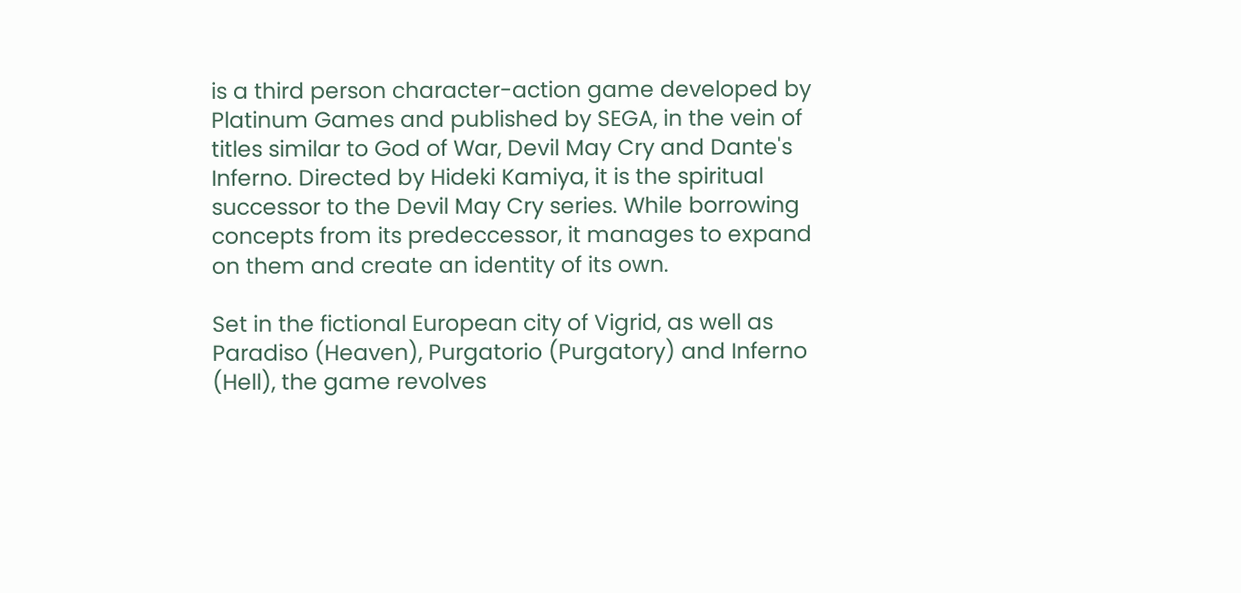is a third person character-action game developed by Platinum Games and published by SEGA, in the vein of titles similar to God of War, Devil May Cry and Dante's Inferno. Directed by Hideki Kamiya, it is the spiritual successor to the Devil May Cry series. While borrowing concepts from its predeccessor, it manages to expand on them and create an identity of its own.

Set in the fictional European city of Vigrid, as well as Paradiso (Heaven), Purgatorio (Purgatory) and Inferno (Hell), the game revolves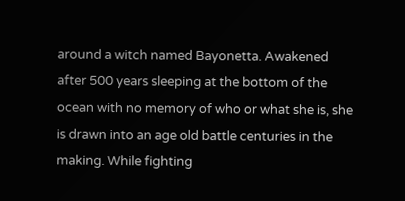around a witch named Bayonetta. Awakened after 500 years sleeping at the bottom of the ocean with no memory of who or what she is, she is drawn into an age old battle centuries in the making. While fighting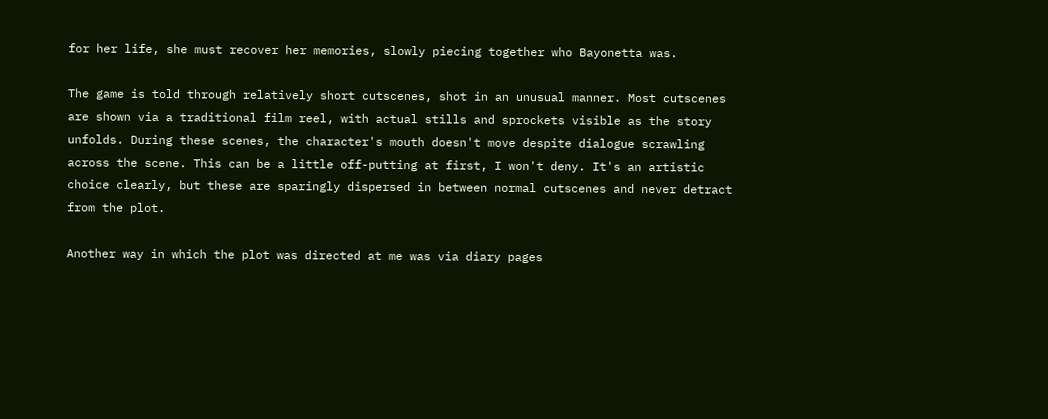for her life, she must recover her memories, slowly piecing together who Bayonetta was.

The game is told through relatively short cutscenes, shot in an unusual manner. Most cutscenes are shown via a traditional film reel, with actual stills and sprockets visible as the story unfolds. During these scenes, the character's mouth doesn't move despite dialogue scrawling across the scene. This can be a little off-putting at first, I won't deny. It's an artistic choice clearly, but these are sparingly dispersed in between normal cutscenes and never detract from the plot.

Another way in which the plot was directed at me was via diary pages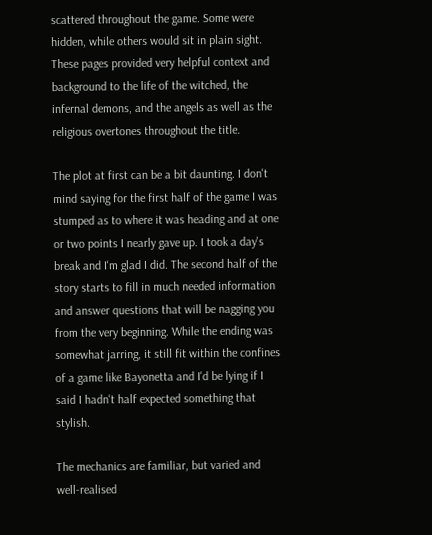scattered throughout the game. Some were hidden, while others would sit in plain sight. These pages provided very helpful context and background to the life of the witched, the infernal demons, and the angels as well as the religious overtones throughout the title.

The plot at first can be a bit daunting. I don't mind saying for the first half of the game I was stumped as to where it was heading and at one or two points I nearly gave up. I took a day's break and I'm glad I did. The second half of the story starts to fill in much needed information and answer questions that will be nagging you from the very beginning. While the ending was somewhat jarring, it still fit within the confines of a game like Bayonetta and I'd be lying if I said I hadn't half expected something that stylish.

The mechanics are familiar, but varied and well-realised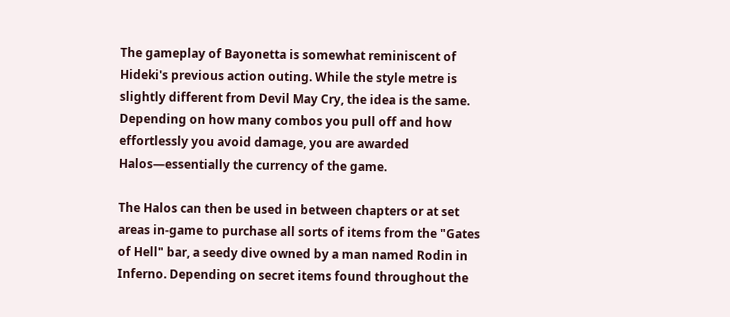The gameplay of Bayonetta is somewhat reminiscent of Hideki's previous action outing. While the style metre is slightly different from Devil May Cry, the idea is the same. Depending on how many combos you pull off and how effortlessly you avoid damage, you are awarded Halos—essentially the currency of the game.

The Halos can then be used in between chapters or at set areas in-game to purchase all sorts of items from the "Gates of Hell" bar, a seedy dive owned by a man named Rodin in Inferno. Depending on secret items found throughout the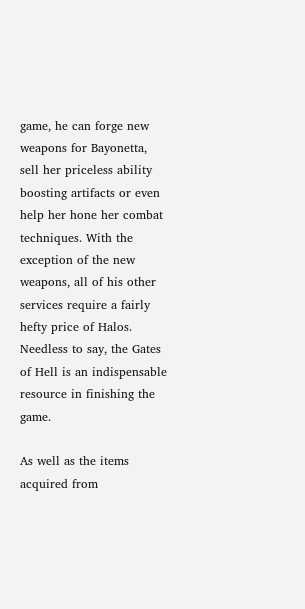game, he can forge new weapons for Bayonetta, sell her priceless ability boosting artifacts or even help her hone her combat techniques. With the exception of the new weapons, all of his other services require a fairly hefty price of Halos. Needless to say, the Gates of Hell is an indispensable resource in finishing the game.

As well as the items acquired from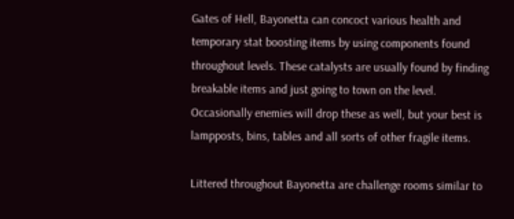Gates of Hell, Bayonetta can concoct various health and temporary stat boosting items by using components found throughout levels. These catalysts are usually found by finding breakable items and just going to town on the level. Occasionally enemies will drop these as well, but your best is lampposts, bins, tables and all sorts of other fragile items.

Littered throughout Bayonetta are challenge rooms similar to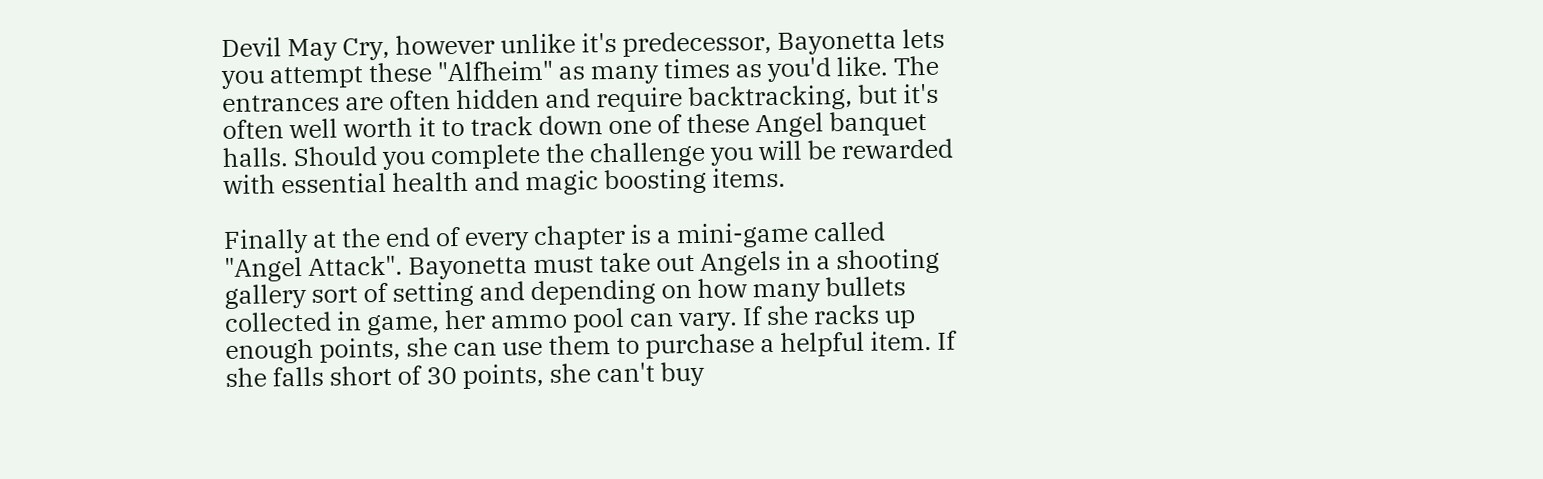Devil May Cry, however unlike it's predecessor, Bayonetta lets you attempt these "Alfheim" as many times as you'd like. The entrances are often hidden and require backtracking, but it's often well worth it to track down one of these Angel banquet halls. Should you complete the challenge you will be rewarded with essential health and magic boosting items.

Finally at the end of every chapter is a mini-game called "Angel Attack". Bayonetta must take out Angels in a shooting gallery sort of setting and depending on how many bullets collected in game, her ammo pool can vary. If she racks up enough points, she can use them to purchase a helpful item. If she falls short of 30 points, she can't buy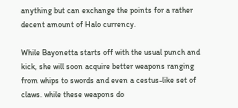anything but can exchange the points for a rather decent amount of Halo currency.

While Bayonetta starts off with the usual punch and kick, she will soon acquire better weapons ranging from whips to swords and even a cestus-like set of claws. while these weapons do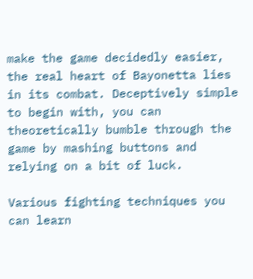make the game decidedly easier, the real heart of Bayonetta lies in its combat. Deceptively simple to begin with, you can theoretically bumble through the game by mashing buttons and relying on a bit of luck.

Various fighting techniques you can learn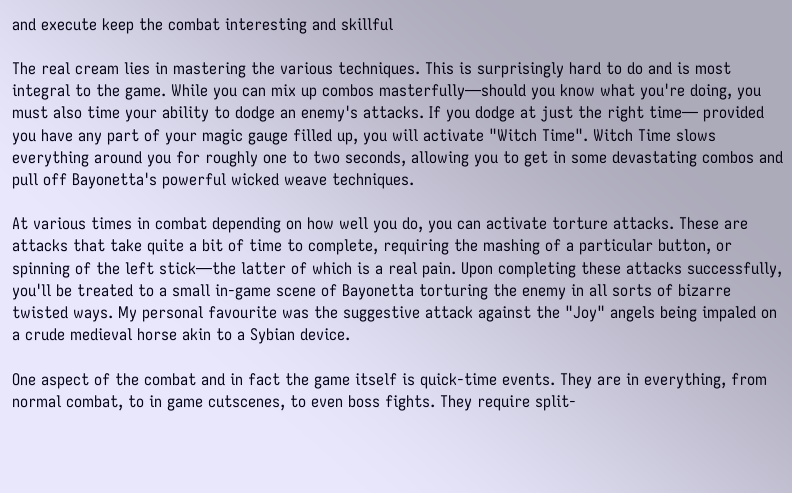and execute keep the combat interesting and skillful

The real cream lies in mastering the various techniques. This is surprisingly hard to do and is most integral to the game. While you can mix up combos masterfully—should you know what you're doing, you must also time your ability to dodge an enemy's attacks. If you dodge at just the right time— provided you have any part of your magic gauge filled up, you will activate "Witch Time". Witch Time slows everything around you for roughly one to two seconds, allowing you to get in some devastating combos and pull off Bayonetta's powerful wicked weave techniques.

At various times in combat depending on how well you do, you can activate torture attacks. These are attacks that take quite a bit of time to complete, requiring the mashing of a particular button, or spinning of the left stick—the latter of which is a real pain. Upon completing these attacks successfully, you'll be treated to a small in-game scene of Bayonetta torturing the enemy in all sorts of bizarre twisted ways. My personal favourite was the suggestive attack against the "Joy" angels being impaled on a crude medieval horse akin to a Sybian device.

One aspect of the combat and in fact the game itself is quick-time events. They are in everything, from normal combat, to in game cutscenes, to even boss fights. They require split-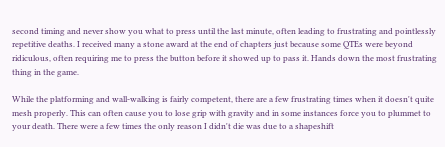second timing and never show you what to press until the last minute, often leading to frustrating and pointlessly repetitive deaths. I received many a stone award at the end of chapters just because some QTEs were beyond ridiculous, often requiring me to press the button before it showed up to pass it. Hands down the most frustrating thing in the game.

While the platforming and wall-walking is fairly competent, there are a few frustrating times when it doesn't quite mesh properly. This can often cause you to lose grip with gravity and in some instances force you to plummet to your death. There were a few times the only reason I didn't die was due to a shapeshift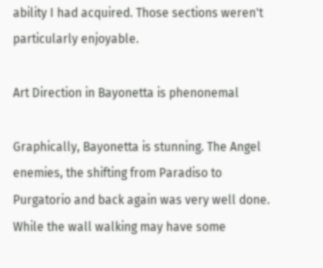ability I had acquired. Those sections weren't particularly enjoyable.

Art Direction in Bayonetta is phenonemal

Graphically, Bayonetta is stunning. The Angel enemies, the shifting from Paradiso to Purgatorio and back again was very well done. While the wall walking may have some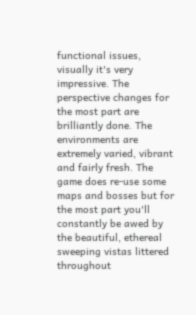functional issues, visually it's very impressive. The perspective changes for the most part are brilliantly done. The environments are extremely varied, vibrant and fairly fresh. The game does re-use some maps and bosses but for the most part you'll constantly be awed by the beautiful, ethereal sweeping vistas littered throughout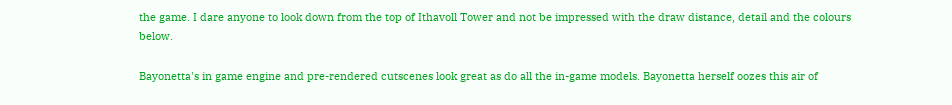the game. I dare anyone to look down from the top of Ithavoll Tower and not be impressed with the draw distance, detail and the colours below.

Bayonetta's in game engine and pre-rendered cutscenes look great as do all the in-game models. Bayonetta herself oozes this air of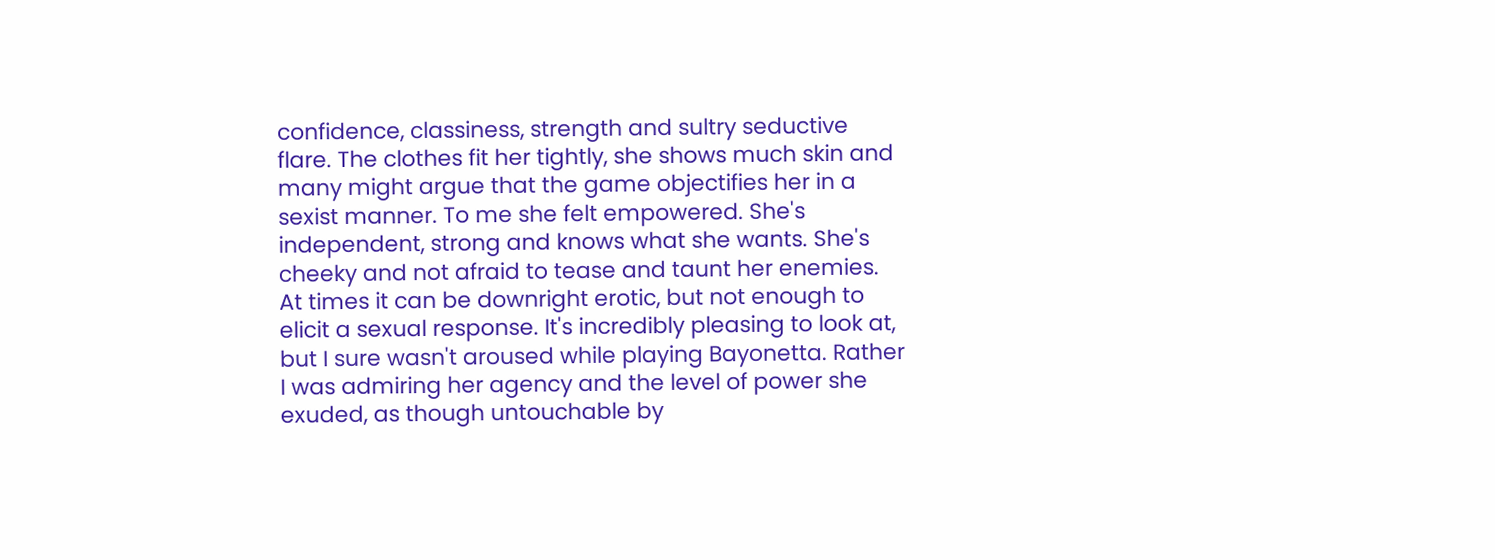confidence, classiness, strength and sultry seductive flare. The clothes fit her tightly, she shows much skin and many might argue that the game objectifies her in a sexist manner. To me she felt empowered. She's independent, strong and knows what she wants. She's cheeky and not afraid to tease and taunt her enemies. At times it can be downright erotic, but not enough to elicit a sexual response. It's incredibly pleasing to look at, but I sure wasn't aroused while playing Bayonetta. Rather I was admiring her agency and the level of power she exuded, as though untouchable by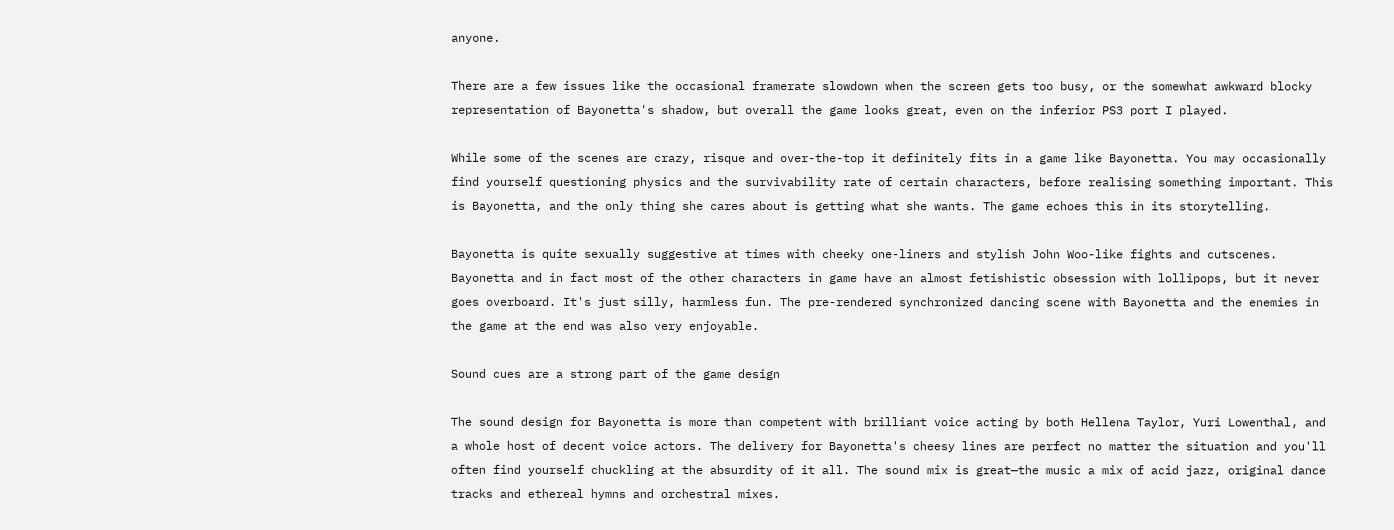anyone.

There are a few issues like the occasional framerate slowdown when the screen gets too busy, or the somewhat awkward blocky representation of Bayonetta's shadow, but overall the game looks great, even on the inferior PS3 port I played.

While some of the scenes are crazy, risque and over-the-top it definitely fits in a game like Bayonetta. You may occasionally find yourself questioning physics and the survivability rate of certain characters, before realising something important. This is Bayonetta, and the only thing she cares about is getting what she wants. The game echoes this in its storytelling.

Bayonetta is quite sexually suggestive at times with cheeky one-liners and stylish John Woo-like fights and cutscenes. Bayonetta and in fact most of the other characters in game have an almost fetishistic obsession with lollipops, but it never goes overboard. It's just silly, harmless fun. The pre-rendered synchronized dancing scene with Bayonetta and the enemies in the game at the end was also very enjoyable.

Sound cues are a strong part of the game design

The sound design for Bayonetta is more than competent with brilliant voice acting by both Hellena Taylor, Yuri Lowenthal, and a whole host of decent voice actors. The delivery for Bayonetta's cheesy lines are perfect no matter the situation and you'll often find yourself chuckling at the absurdity of it all. The sound mix is great—the music a mix of acid jazz, original dance tracks and ethereal hymns and orchestral mixes.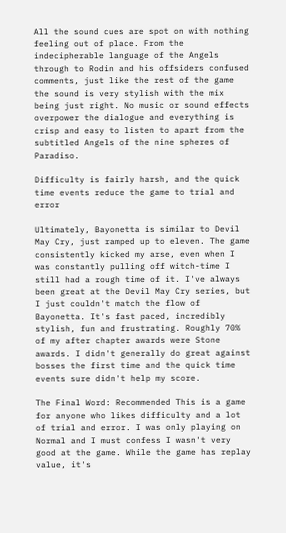All the sound cues are spot on with nothing feeling out of place. From the indecipherable language of the Angels through to Rodin and his offsiders confused comments, just like the rest of the game the sound is very stylish with the mix being just right. No music or sound effects overpower the dialogue and everything is crisp and easy to listen to apart from the subtitled Angels of the nine spheres of Paradiso.

Difficulty is fairly harsh, and the quick time events reduce the game to trial and error

Ultimately, Bayonetta is similar to Devil May Cry, just ramped up to eleven. The game consistently kicked my arse, even when I was constantly pulling off witch-time I still had a rough time of it. I've always been great at the Devil May Cry series, but I just couldn't match the flow of Bayonetta. It's fast paced, incredibly stylish, fun and frustrating. Roughly 70% of my after chapter awards were Stone awards. I didn't generally do great against bosses the first time and the quick time events sure didn't help my score.

The Final Word: Recommended This is a game for anyone who likes difficulty and a lot of trial and error. I was only playing on Normal and I must confess I wasn't very good at the game. While the game has replay value, it's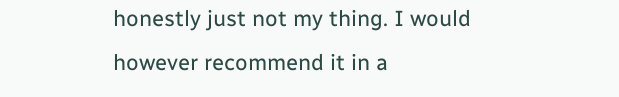honestly just not my thing. I would however recommend it in a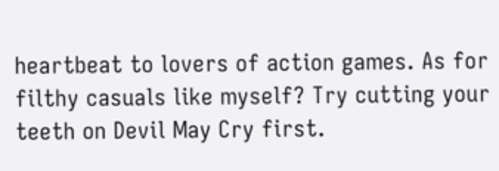heartbeat to lovers of action games. As for filthy casuals like myself? Try cutting your teeth on Devil May Cry first.